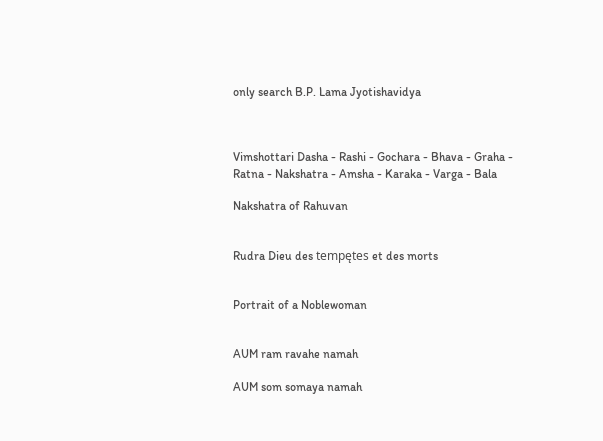only search B.P. Lama Jyotishavidya



Vimshottari Dasha - Rashi - Gochara - Bhava - Graha - Ratna - Nakshatra - Amsha - Karaka - Varga - Bala

Nakshatra of Rahuvan


Rudra Dieu des tempętes et des morts


Portrait of a Noblewoman


AUM ram ravahe namah

AUM som somaya namah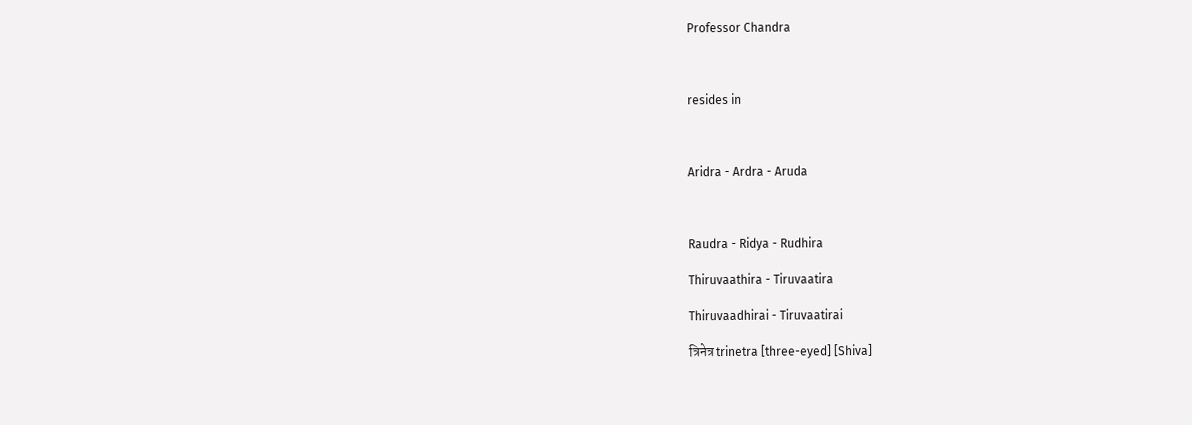Professor Chandra



resides in



Aridra - Ardra - Aruda



Raudra - Ridya - Rudhira

Thiruvaathira - Tiruvaatira

Thiruvaadhirai - Tiruvaatirai

त्रिनेत्र trinetra [three-eyed] [Shiva]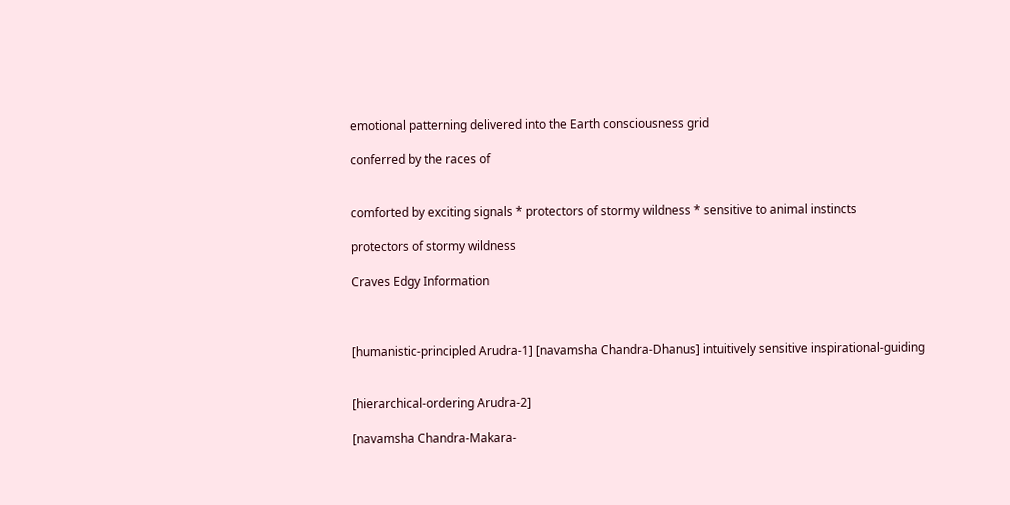emotional patterning delivered into the Earth consciousness grid

conferred by the races of


comforted by exciting signals * protectors of stormy wildness * sensitive to animal instincts

protectors of stormy wildness

Craves Edgy Information



[humanistic-principled Arudra-1] [navamsha Chandra-Dhanus] intuitively sensitive inspirational-guiding


[hierarchical-ordering Arudra-2]

[navamsha Chandra-Makara-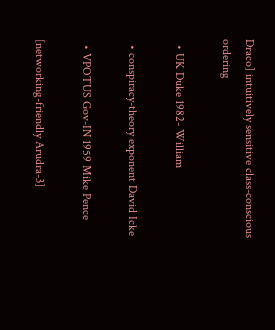Draco] intuitively sensitive class-conscious ordering

  • UK Duke 1982- William

  • conspiracy-theory exponent David Icke

  • VPOTUS Gov-IN 1959 Mike Pence

[networking-friendly Arudra-3]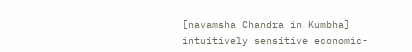[navamsha Chandra in Kumbha] intuitively sensitive economic-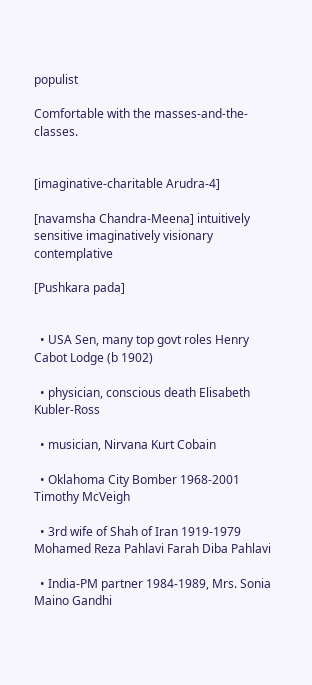populist

Comfortable with the masses-and-the-classes.


[imaginative-charitable Arudra-4]

[navamsha Chandra-Meena] intuitively sensitive imaginatively visionary contemplative

[Pushkara pada]


  • USA Sen, many top govt roles Henry Cabot Lodge (b 1902)

  • physician, conscious death Elisabeth Kubler-Ross

  • musician, Nirvana Kurt Cobain

  • Oklahoma City Bomber 1968-2001 Timothy McVeigh

  • 3rd wife of Shah of Iran 1919-1979 Mohamed Reza Pahlavi Farah Diba Pahlavi

  • India-PM partner 1984-1989, Mrs. Sonia Maino Gandhi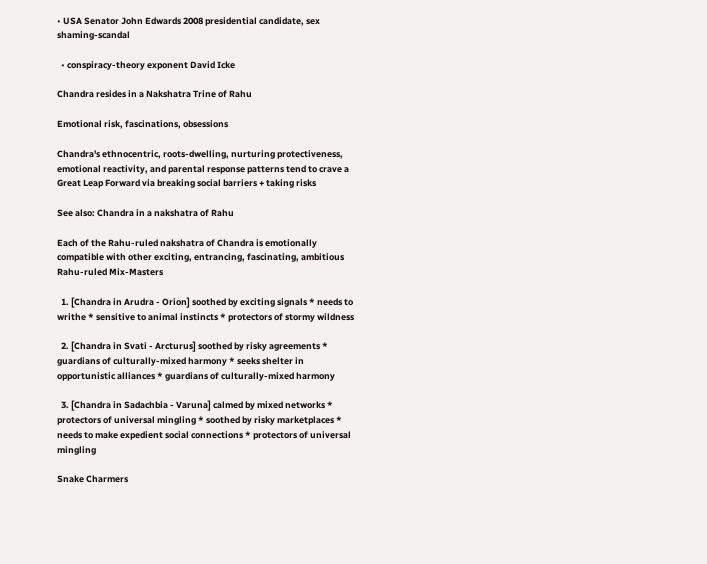• USA Senator John Edwards 2008 presidential candidate, sex shaming-scandal

  • conspiracy-theory exponent David Icke

Chandra resides in a Nakshatra Trine of Rahu

Emotional risk, fascinations, obsessions

Chandra's ethnocentric, roots-dwelling, nurturing protectiveness, emotional reactivity, and parental response patterns tend to crave a Great Leap Forward via breaking social barriers + taking risks

See also: Chandra in a nakshatra of Rahu

Each of the Rahu-ruled nakshatra of Chandra is emotionally compatible with other exciting, entrancing, fascinating, ambitious Rahu-ruled Mix-Masters

  1. [Chandra in Arudra - Orion] soothed by exciting signals * needs to writhe * sensitive to animal instincts * protectors of stormy wildness

  2. [Chandra in Svati - Arcturus] soothed by risky agreements * guardians of culturally-mixed harmony * seeks shelter in opportunistic alliances * guardians of culturally-mixed harmony

  3. [Chandra in Sadachbia - Varuna] calmed by mixed networks * protectors of universal mingling * soothed by risky marketplaces * needs to make expedient social connections * protectors of universal mingling

Snake Charmers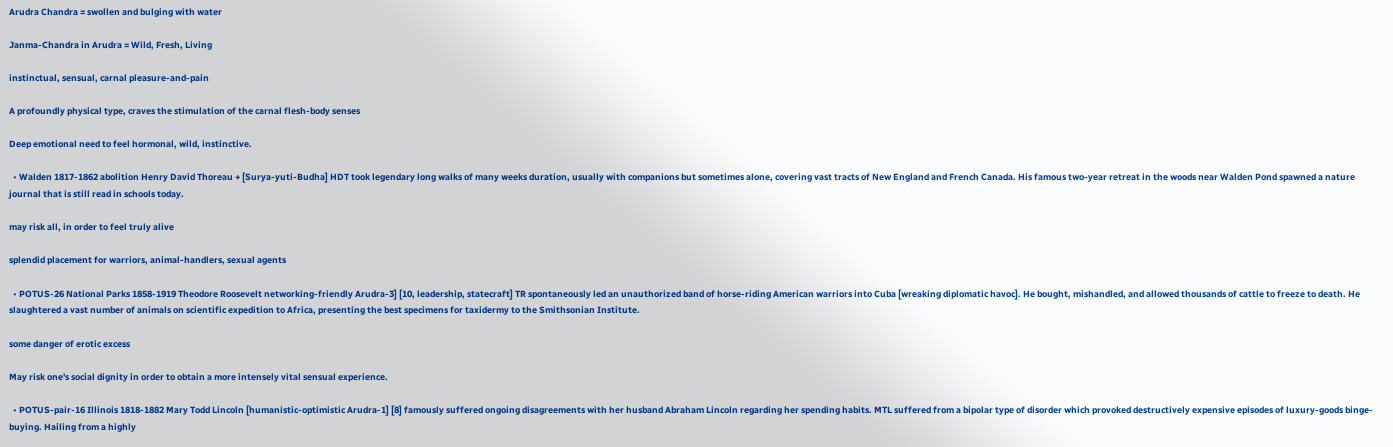Arudra Chandra = swollen and bulging with water

Janma-Chandra in Arudra = Wild, Fresh, Living

instinctual, sensual, carnal pleasure-and-pain

A profoundly physical type, craves the stimulation of the carnal flesh-body senses

Deep emotional need to feel hormonal, wild, instinctive.

  • Walden 1817-1862 abolition Henry David Thoreau + [Surya-yuti-Budha] HDT took legendary long walks of many weeks duration, usually with companions but sometimes alone, covering vast tracts of New England and French Canada. His famous two-year retreat in the woods near Walden Pond spawned a nature journal that is still read in schools today.

may risk all, in order to feel truly alive

splendid placement for warriors, animal-handlers, sexual agents

  • POTUS-26 National Parks 1858-1919 Theodore Roosevelt networking-friendly Arudra-3] [10, leadership, statecraft] TR spontaneously led an unauthorized band of horse-riding American warriors into Cuba [wreaking diplomatic havoc]. He bought, mishandled, and allowed thousands of cattle to freeze to death. He slaughtered a vast number of animals on scientific expedition to Africa, presenting the best specimens for taxidermy to the Smithsonian Institute.

some danger of erotic excess

May risk one's social dignity in order to obtain a more intensely vital sensual experience.

  • POTUS-pair-16 Illinois 1818-1882 Mary Todd Lincoln [humanistic-optimistic Arudra-1] [8] famously suffered ongoing disagreements with her husband Abraham Lincoln regarding her spending habits. MTL suffered from a bipolar type of disorder which provoked destructively expensive episodes of luxury-goods binge-buying. Hailing from a highly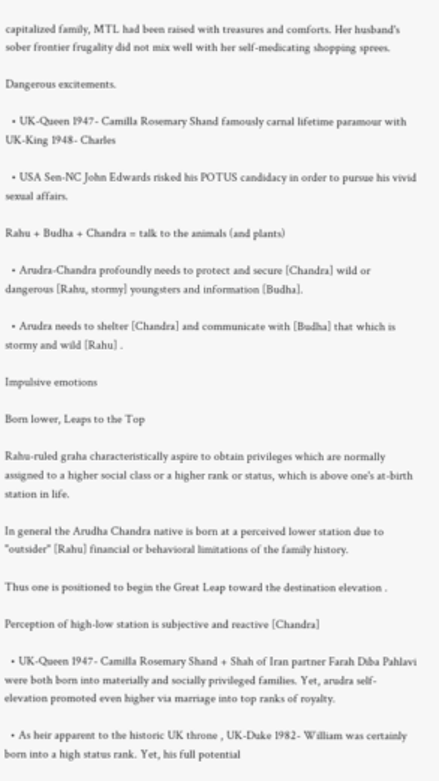capitalized family, MTL had been raised with treasures and comforts. Her husband's sober frontier frugality did not mix well with her self-medicating shopping sprees.

Dangerous excitements.

  • UK-Queen 1947- Camilla Rosemary Shand famously carnal lifetime paramour with UK-King 1948- Charles

  • USA Sen-NC John Edwards risked his POTUS candidacy in order to pursue his vivid sexual affairs.

Rahu + Budha + Chandra = talk to the animals (and plants)

  • Arudra-Chandra profoundly needs to protect and secure [Chandra] wild or dangerous [Rahu, stormy] youngsters and information [Budha].

  • Arudra needs to shelter [Chandra] and communicate with [Budha] that which is stormy and wild [Rahu] .

Impulsive emotions

Born lower, Leaps to the Top

Rahu-ruled graha characteristically aspire to obtain privileges which are normally assigned to a higher social class or a higher rank or status, which is above one's at-birth station in life.

In general the Arudha Chandra native is born at a perceived lower station due to "outsider" [Rahu] financial or behavioral limitations of the family history.

Thus one is positioned to begin the Great Leap toward the destination elevation .

Perception of high-low station is subjective and reactive [Chandra]

  • UK-Queen 1947- Camilla Rosemary Shand + Shah of Iran partner Farah Diba Pahlavi were both born into materially and socially privileged families. Yet, arudra self-elevation promoted even higher via marriage into top ranks of royalty.

  • As heir apparent to the historic UK throne , UK-Duke 1982- William was certainly born into a high status rank. Yet, his full potential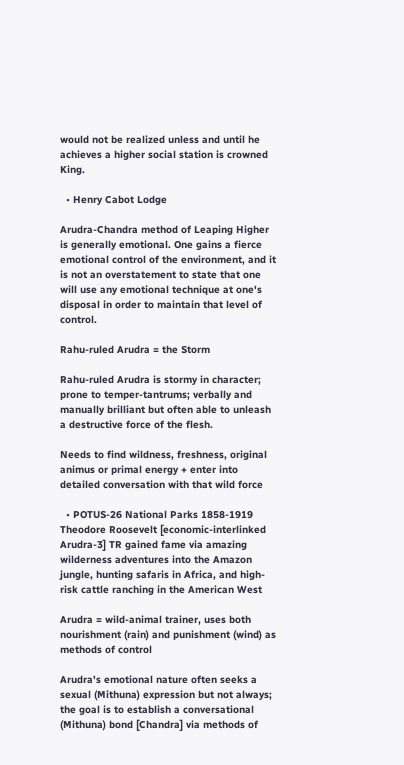would not be realized unless and until he achieves a higher social station is crowned King.

  • Henry Cabot Lodge

Arudra-Chandra method of Leaping Higher is generally emotional. One gains a fierce emotional control of the environment, and it is not an overstatement to state that one will use any emotional technique at one's disposal in order to maintain that level of control.

Rahu-ruled Arudra = the Storm

Rahu-ruled Arudra is stormy in character; prone to temper-tantrums; verbally and manually brilliant but often able to unleash a destructive force of the flesh.

Needs to find wildness, freshness, original animus or primal energy + enter into detailed conversation with that wild force

  • POTUS-26 National Parks 1858-1919 Theodore Roosevelt [economic-interlinked Arudra-3] TR gained fame via amazing wilderness adventures into the Amazon jungle, hunting safaris in Africa, and high-risk cattle ranching in the American West

Arudra = wild-animal trainer, uses both nourishment (rain) and punishment (wind) as methods of control

Arudra's emotional nature often seeks a sexual (Mithuna) expression but not always; the goal is to establish a conversational (Mithuna) bond [Chandra] via methods of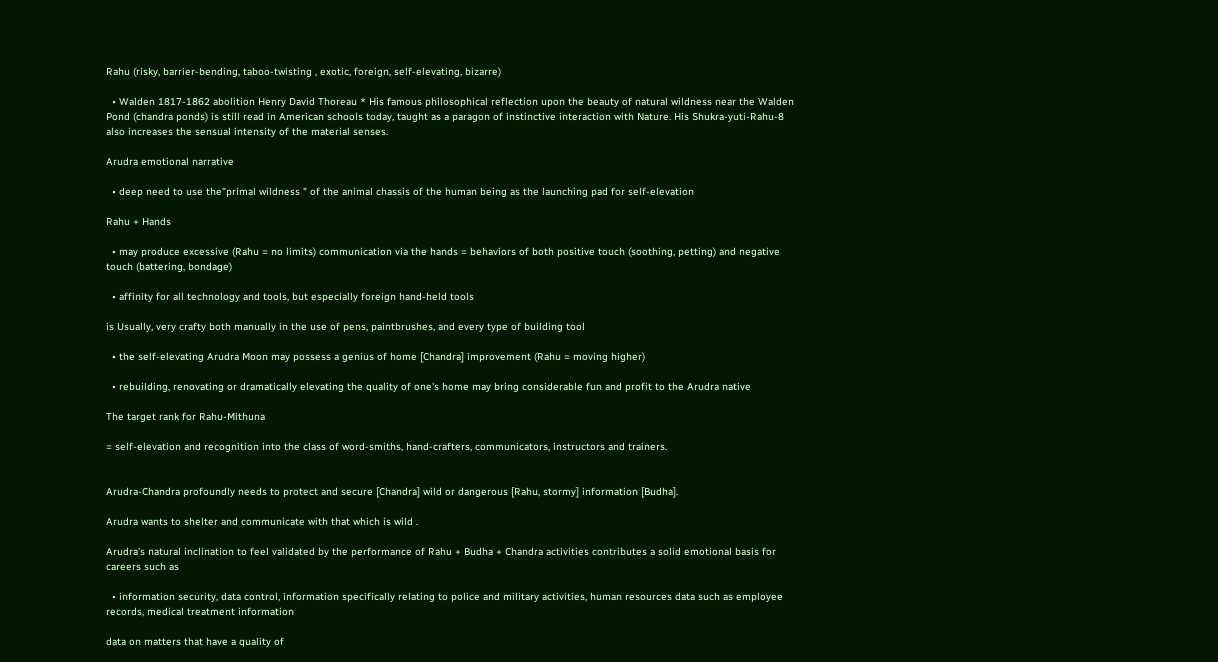Rahu (risky, barrier-bending, taboo-twisting , exotic, foreign, self-elevating, bizarre)

  • Walden 1817-1862 abolition Henry David Thoreau * His famous philosophical reflection upon the beauty of natural wildness near the Walden Pond (chandra ponds) is still read in American schools today, taught as a paragon of instinctive interaction with Nature. His Shukra-yuti-Rahu-8 also increases the sensual intensity of the material senses.

Arudra emotional narrative

  • deep need to use the"primal wildness " of the animal chassis of the human being as the launching pad for self-elevation

Rahu + Hands

  • may produce excessive (Rahu = no limits) communication via the hands = behaviors of both positive touch (soothing, petting) and negative touch (battering, bondage)

  • affinity for all technology and tools, but especially foreign hand-held tools

is Usually, very crafty both manually in the use of pens, paintbrushes, and every type of building tool

  • the self-elevating Arudra Moon may possess a genius of home [Chandra] improvement (Rahu = moving higher)

  • rebuilding, renovating or dramatically elevating the quality of one's home may bring considerable fun and profit to the Arudra native

The target rank for Rahu-Mithuna

= self-elevation and recognition into the class of word-smiths, hand-crafters, communicators, instructors and trainers.


Arudra-Chandra profoundly needs to protect and secure [Chandra] wild or dangerous [Rahu, stormy] information [Budha].

Arudra wants to shelter and communicate with that which is wild .

Arudra's natural inclination to feel validated by the performance of Rahu + Budha + Chandra activities contributes a solid emotional basis for careers such as

  • information security, data control, information specifically relating to police and military activities, human resources data such as employee records, medical treatment information

data on matters that have a quality of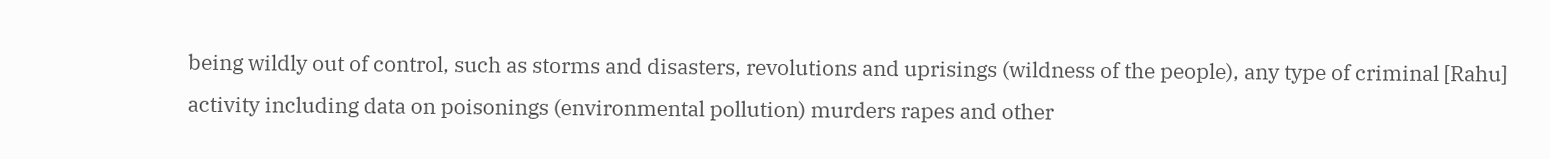being wildly out of control, such as storms and disasters, revolutions and uprisings (wildness of the people), any type of criminal [Rahu] activity including data on poisonings (environmental pollution) murders rapes and other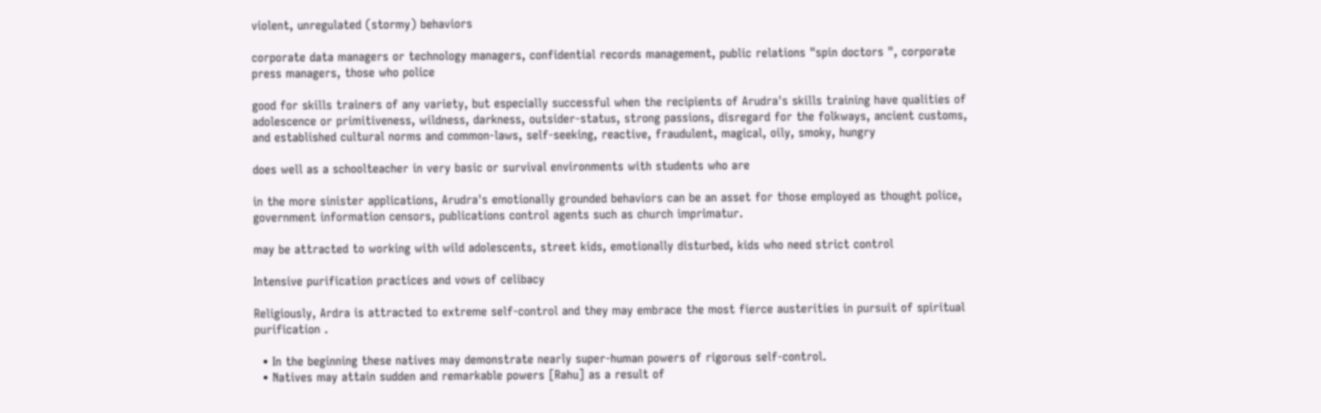violent, unregulated (stormy) behaviors

corporate data managers or technology managers, confidential records management, public relations "spin doctors ", corporate press managers, those who police

good for skills trainers of any variety, but especially successful when the recipients of Arudra's skills training have qualities of adolescence or primitiveness, wildness, darkness, outsider-status, strong passions, disregard for the folkways, ancient customs, and established cultural norms and common-laws, self-seeking, reactive, fraudulent, magical, oily, smoky, hungry

does well as a schoolteacher in very basic or survival environments with students who are

in the more sinister applications, Arudra's emotionally grounded behaviors can be an asset for those employed as thought police, government information censors, publications control agents such as church imprimatur.

may be attracted to working with wild adolescents, street kids, emotionally disturbed, kids who need strict control

Intensive purification practices and vows of celibacy

Religiously, Ardra is attracted to extreme self-control and they may embrace the most fierce austerities in pursuit of spiritual purification .

  • In the beginning these natives may demonstrate nearly super-human powers of rigorous self-control.
  • Natives may attain sudden and remarkable powers [Rahu] as a result of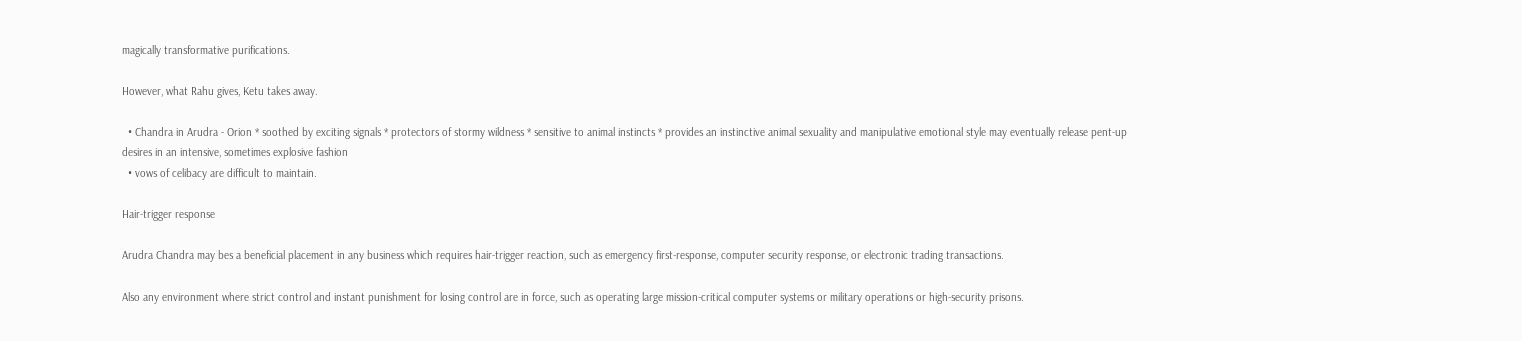magically transformative purifications.

However, what Rahu gives, Ketu takes away.

  • Chandra in Arudra - Orion * soothed by exciting signals * protectors of stormy wildness * sensitive to animal instincts * provides an instinctive animal sexuality and manipulative emotional style may eventually release pent-up desires in an intensive, sometimes explosive fashion
  • vows of celibacy are difficult to maintain.

Hair-trigger response

Arudra Chandra may bes a beneficial placement in any business which requires hair-trigger reaction, such as emergency first-response, computer security response, or electronic trading transactions.

Also any environment where strict control and instant punishment for losing control are in force, such as operating large mission-critical computer systems or military operations or high-security prisons.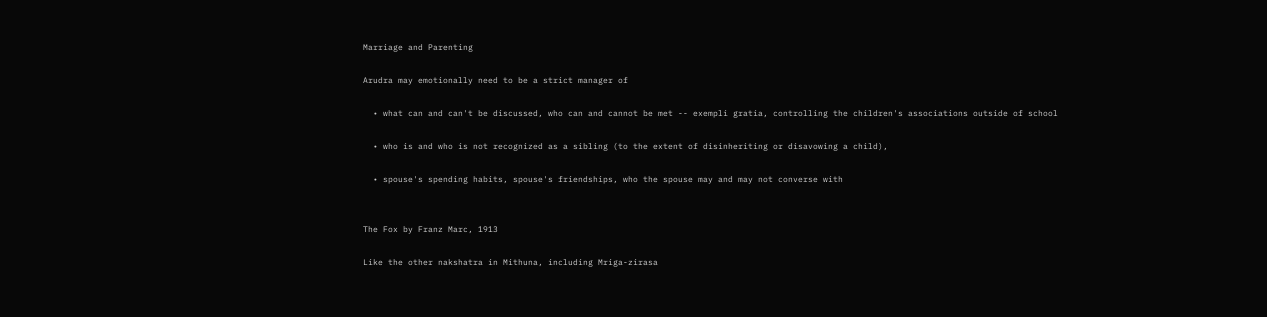Marriage and Parenting

Arudra may emotionally need to be a strict manager of

  • what can and can't be discussed, who can and cannot be met -- exempli gratia, controlling the children's associations outside of school

  • who is and who is not recognized as a sibling (to the extent of disinheriting or disavowing a child),

  • spouse's spending habits, spouse's friendships, who the spouse may and may not converse with


The Fox by Franz Marc, 1913

Like the other nakshatra in Mithuna, including Mriga-zirasa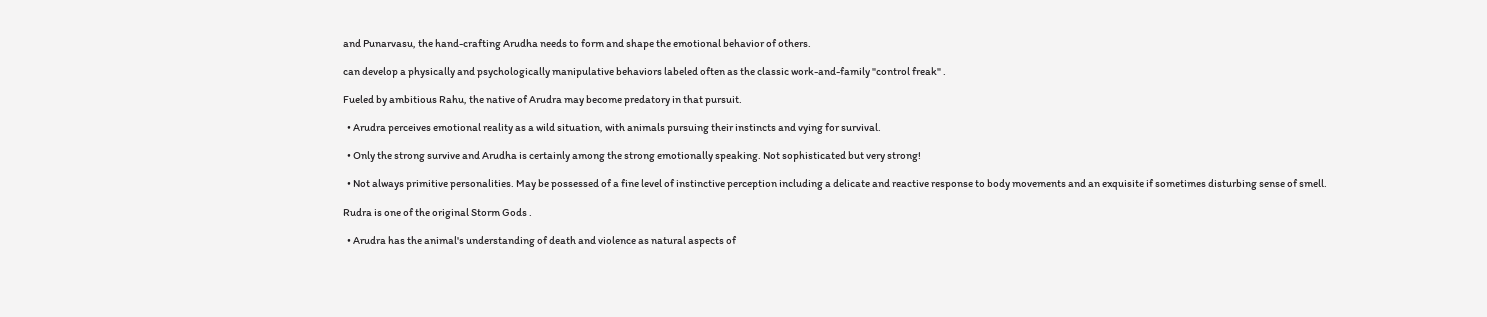and Punarvasu, the hand-crafting Arudha needs to form and shape the emotional behavior of others.

can develop a physically and psychologically manipulative behaviors labeled often as the classic work-and-family "control freak" .

Fueled by ambitious Rahu, the native of Arudra may become predatory in that pursuit.

  • Arudra perceives emotional reality as a wild situation, with animals pursuing their instincts and vying for survival.

  • Only the strong survive and Arudha is certainly among the strong emotionally speaking. Not sophisticated but very strong!

  • Not always primitive personalities. May be possessed of a fine level of instinctive perception including a delicate and reactive response to body movements and an exquisite if sometimes disturbing sense of smell.

Rudra is one of the original Storm Gods .

  • Arudra has the animal's understanding of death and violence as natural aspects of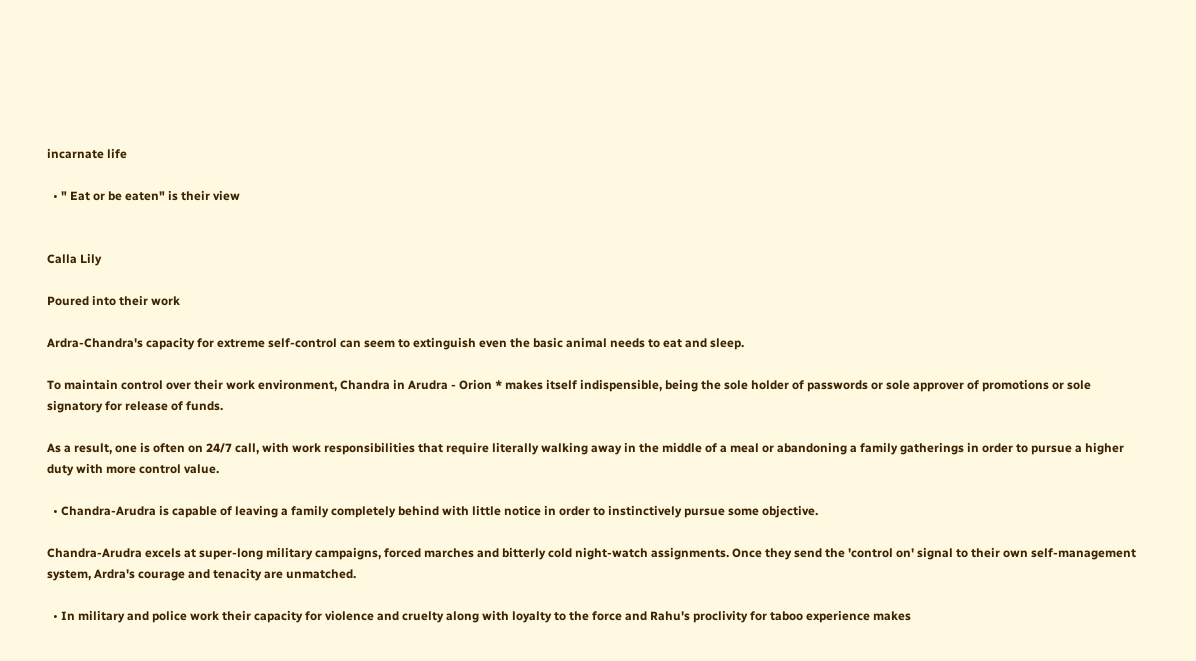incarnate life

  • " Eat or be eaten" is their view


Calla Lily

Poured into their work

Ardra-Chandra's capacity for extreme self-control can seem to extinguish even the basic animal needs to eat and sleep.

To maintain control over their work environment, Chandra in Arudra - Orion * makes itself indispensible, being the sole holder of passwords or sole approver of promotions or sole signatory for release of funds.

As a result, one is often on 24/7 call, with work responsibilities that require literally walking away in the middle of a meal or abandoning a family gatherings in order to pursue a higher duty with more control value.

  • Chandra-Arudra is capable of leaving a family completely behind with little notice in order to instinctively pursue some objective.

Chandra-Arudra excels at super-long military campaigns, forced marches and bitterly cold night-watch assignments. Once they send the 'control on' signal to their own self-management system, Ardra's courage and tenacity are unmatched.

  • In military and police work their capacity for violence and cruelty along with loyalty to the force and Rahu's proclivity for taboo experience makes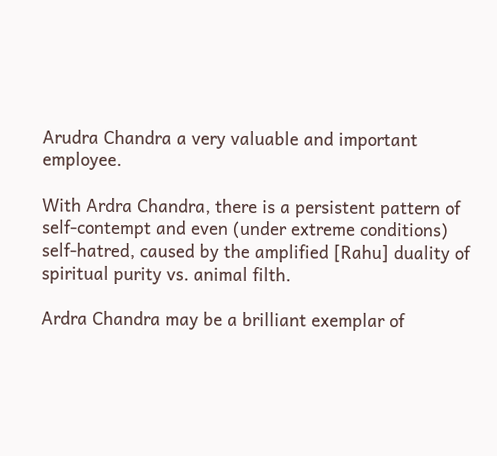Arudra Chandra a very valuable and important employee.

With Ardra Chandra, there is a persistent pattern of self-contempt and even (under extreme conditions) self-hatred, caused by the amplified [Rahu] duality of spiritual purity vs. animal filth.

Ardra Chandra may be a brilliant exemplar of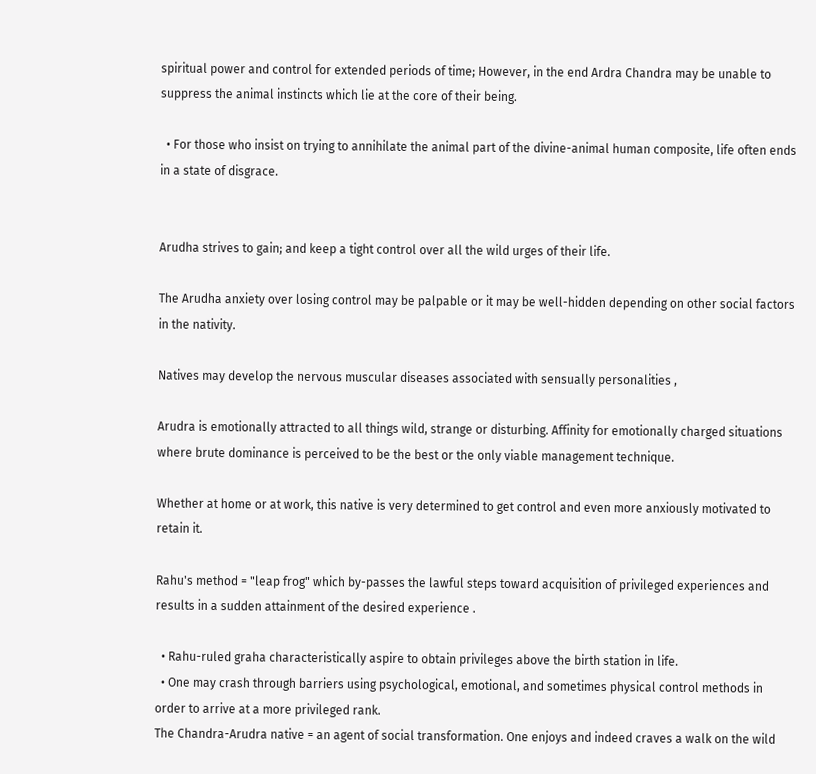spiritual power and control for extended periods of time; However, in the end Ardra Chandra may be unable to suppress the animal instincts which lie at the core of their being.

  • For those who insist on trying to annihilate the animal part of the divine-animal human composite, life often ends in a state of disgrace.


Arudha strives to gain; and keep a tight control over all the wild urges of their life.

The Arudha anxiety over losing control may be palpable or it may be well-hidden depending on other social factors in the nativity.

Natives may develop the nervous muscular diseases associated with sensually personalities ,

Arudra is emotionally attracted to all things wild, strange or disturbing. Affinity for emotionally charged situations where brute dominance is perceived to be the best or the only viable management technique.

Whether at home or at work, this native is very determined to get control and even more anxiously motivated to retain it.

Rahu's method = "leap frog" which by-passes the lawful steps toward acquisition of privileged experiences and results in a sudden attainment of the desired experience .

  • Rahu-ruled graha characteristically aspire to obtain privileges above the birth station in life.
  • One may crash through barriers using psychological, emotional, and sometimes physical control methods in order to arrive at a more privileged rank.
The Chandra-Arudra native = an agent of social transformation. One enjoys and indeed craves a walk on the wild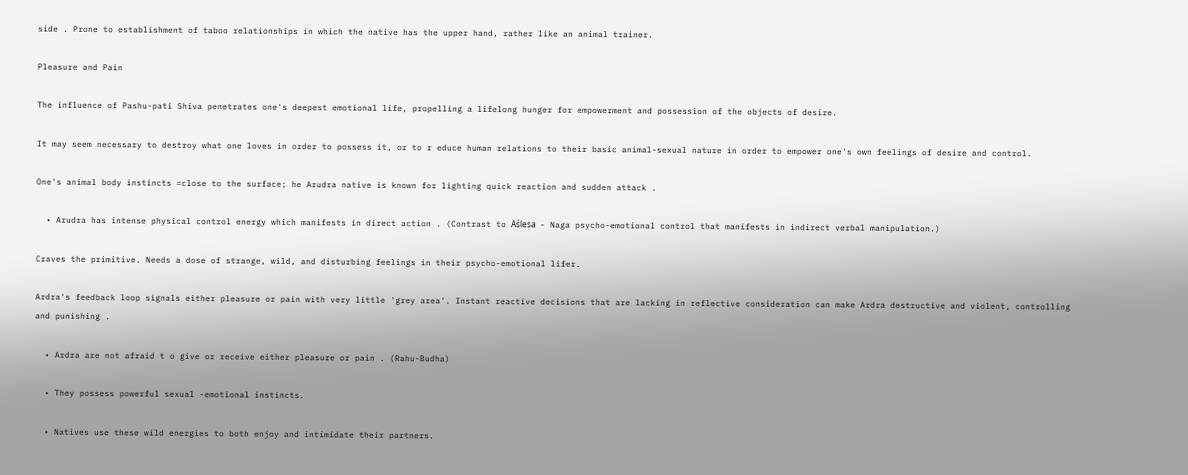side . Prone to establishment of taboo relationships in which the native has the upper hand, rather like an animal trainer.

Pleasure and Pain

The influence of Pashu-pati Shiva penetrates one's deepest emotional life, propelling a lifelong hunger for empowerment and possession of the objects of desire.

It may seem necessary to destroy what one loves in order to possess it, or to r educe human relations to their basic animal-sexual nature in order to empower one's own feelings of desire and control.

One's animal body instincts =close to the surface; he Arudra native is known for lighting quick reaction and sudden attack .

  • Arudra has intense physical control energy which manifests in direct action . (Contrast to Aśleṣa - Naga psycho-emotional control that manifests in indirect verbal manipulation.)

Craves the primitive. Needs a dose of strange, wild, and disturbing feelings in their psycho-emotional lifer.

Ardra's feedback loop signals either pleasure or pain with very little 'grey area'. Instant reactive decisions that are lacking in reflective consideration can make Ardra destructive and violent, controlling and punishing .

  • Ardra are not afraid t o give or receive either pleasure or pain . (Rahu-Budha)

  • They possess powerful sexual -emotional instincts.

  • Natives use these wild energies to both enjoy and intimidate their partners.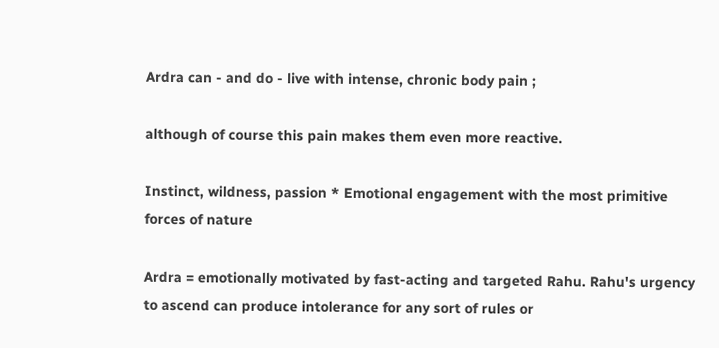Ardra can - and do - live with intense, chronic body pain ;

although of course this pain makes them even more reactive.

Instinct, wildness, passion * Emotional engagement with the most primitive forces of nature

Ardra = emotionally motivated by fast-acting and targeted Rahu. Rahu's urgency to ascend can produce intolerance for any sort of rules or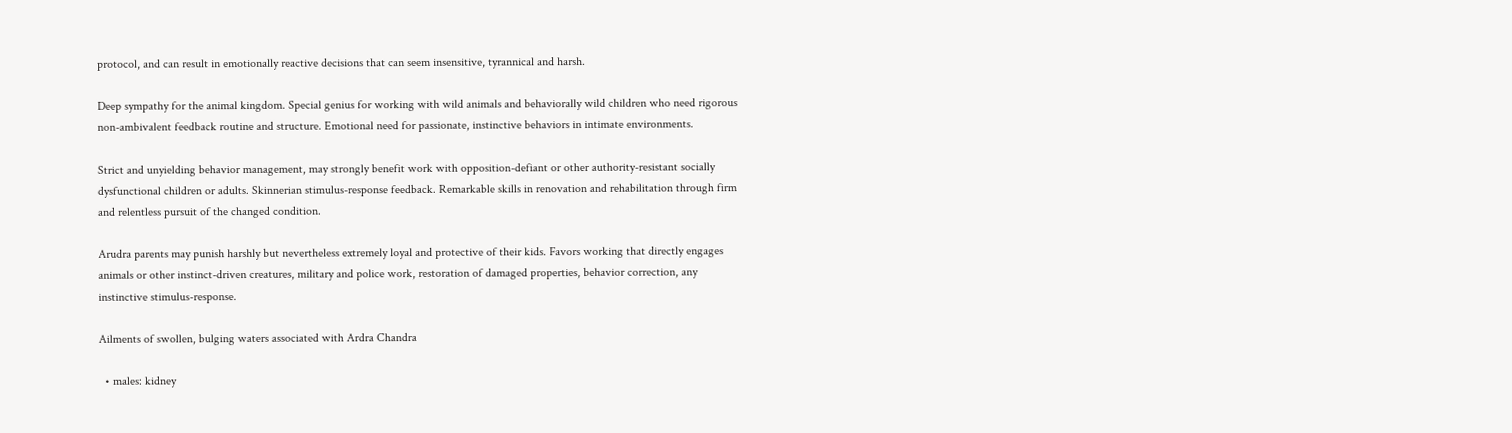protocol, and can result in emotionally reactive decisions that can seem insensitive, tyrannical and harsh.

Deep sympathy for the animal kingdom. Special genius for working with wild animals and behaviorally wild children who need rigorous non-ambivalent feedback routine and structure. Emotional need for passionate, instinctive behaviors in intimate environments.

Strict and unyielding behavior management, may strongly benefit work with opposition-defiant or other authority-resistant socially dysfunctional children or adults. Skinnerian stimulus-response feedback. Remarkable skills in renovation and rehabilitation through firm and relentless pursuit of the changed condition.

Arudra parents may punish harshly but nevertheless extremely loyal and protective of their kids. Favors working that directly engages animals or other instinct-driven creatures, military and police work, restoration of damaged properties, behavior correction, any instinctive stimulus-response.

Ailments of swollen, bulging waters associated with Ardra Chandra

  • males: kidney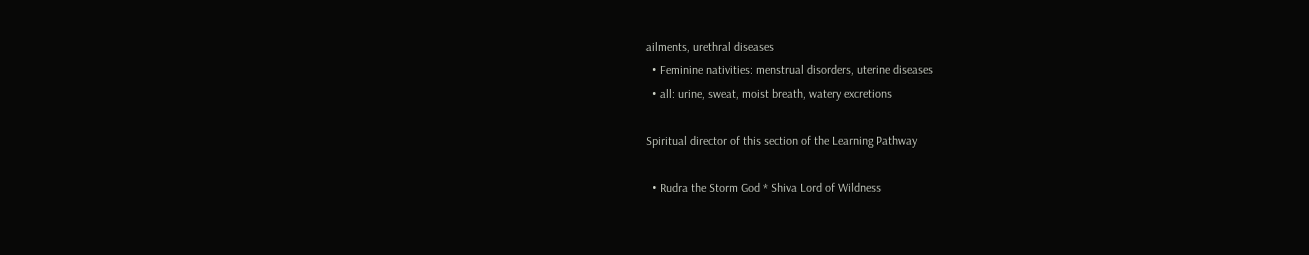ailments, urethral diseases
  • Feminine nativities: menstrual disorders, uterine diseases
  • all: urine, sweat, moist breath, watery excretions

Spiritual director of this section of the Learning Pathway

  • Rudra the Storm God * Shiva Lord of Wildness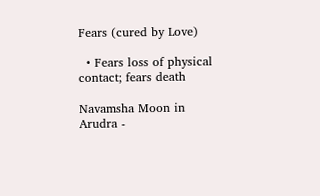Fears (cured by Love)

  • Fears loss of physical contact; fears death

Navamsha Moon in Arudra -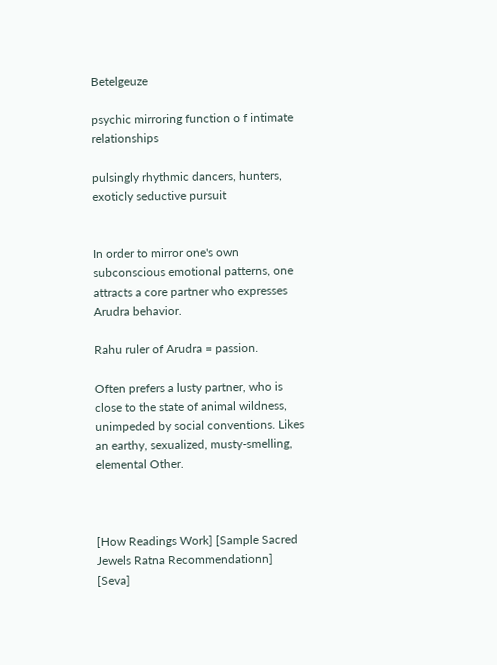Betelgeuze

psychic mirroring function o f intimate relationships

pulsingly rhythmic dancers, hunters, exoticly seductive pursuit


In order to mirror one's own subconscious emotional patterns, one attracts a core partner who expresses Arudra behavior.

Rahu ruler of Arudra = passion.

Often prefers a lusty partner, who is close to the state of animal wildness, unimpeded by social conventions. Likes an earthy, sexualized, musty-smelling, elemental Other.



[How Readings Work] [Sample Sacred Jewels Ratna Recommendationn] [Seva]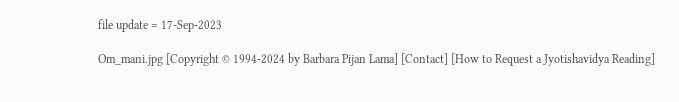file update = 17-Sep-2023

Om_mani.jpg [Copyright © 1994-2024 by Barbara Pijan Lama] [Contact] [How to Request a Jyotishavidya Reading]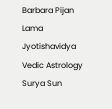Barbara Pijan Lama Jyotishavidya Vedic Astrology Surya Sun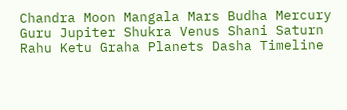Chandra Moon Mangala Mars Budha Mercury Guru Jupiter Shukra Venus Shani Saturn Rahu Ketu Graha Planets Dasha Timeline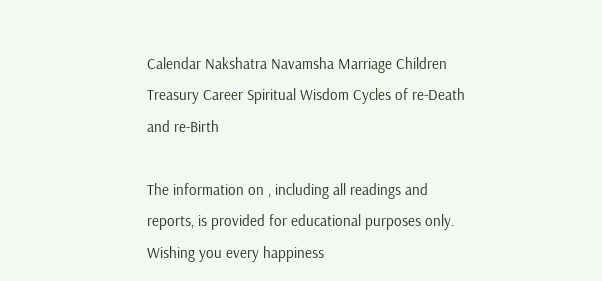Calendar Nakshatra Navamsha Marriage Children Treasury Career Spiritual Wisdom Cycles of re-Death and re-Birth

The information on , including all readings and reports, is provided for educational purposes only. Wishing you every happiness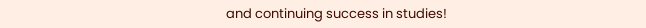and continuing success in studies!